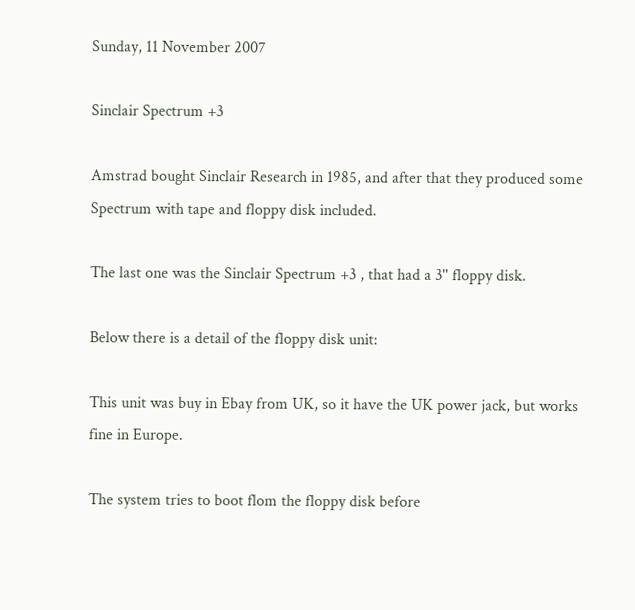Sunday, 11 November 2007

Sinclair Spectrum +3

Amstrad bought Sinclair Research in 1985, and after that they produced some Spectrum with tape and floppy disk included.

The last one was the Sinclair Spectrum +3 , that had a 3'' floppy disk.

Below there is a detail of the floppy disk unit:

This unit was buy in Ebay from UK, so it have the UK power jack, but works fine in Europe.

The system tries to boot flom the floppy disk before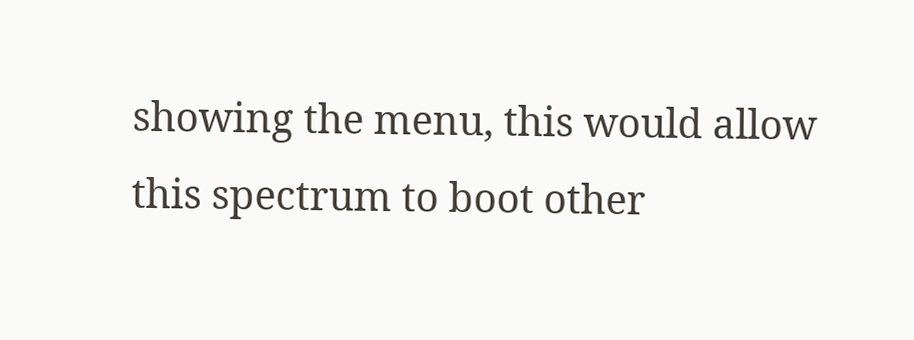showing the menu, this would allow this spectrum to boot other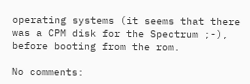operating systems (it seems that there was a CPM disk for the Spectrum ;-), before booting from the rom.

No comments: